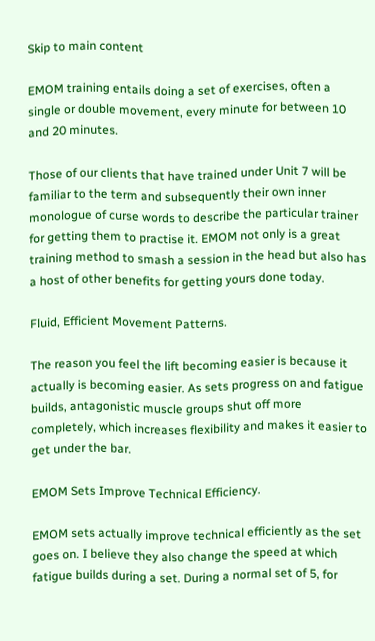Skip to main content

EMOM training entails doing a set of exercises, often a single or double movement, every minute for between 10 and 20 minutes.

Those of our clients that have trained under Unit 7 will be familiar to the term and subsequently their own inner monologue of curse words to describe the particular trainer for getting them to practise it. EMOM not only is a great training method to smash a session in the head but also has a host of other benefits for getting yours done today.

Fluid, Efficient Movement Patterns.

The reason you feel the lift becoming easier is because it actually is becoming easier. As sets progress on and fatigue builds, antagonistic muscle groups shut off more completely, which increases flexibility and makes it easier to get under the bar.

EMOM Sets Improve Technical Efficiency.

EMOM sets actually improve technical efficiently as the set goes on. I believe they also change the speed at which fatigue builds during a set. During a normal set of 5, for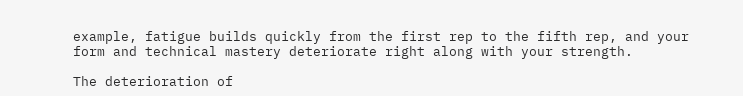example, fatigue builds quickly from the first rep to the fifth rep, and your form and technical mastery deteriorate right along with your strength.

The deterioration of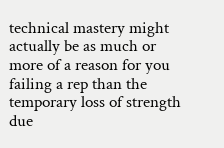technical mastery might actually be as much or more of a reason for you failing a rep than the temporary loss of strength due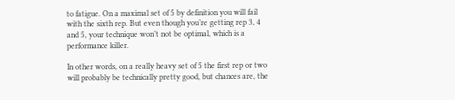to fatigue. On a maximal set of 5 by definition you will fail with the sixth rep. But even though you’re getting rep 3, 4 and 5, your technique won’t not be optimal, which is a performance killer.

In other words, on a really heavy set of 5 the first rep or two will probably be technically pretty good, but chances are, the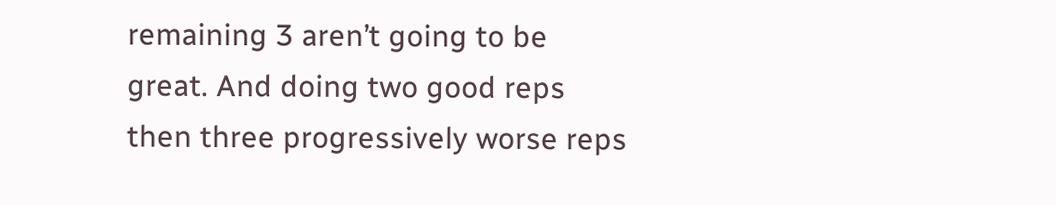remaining 3 aren’t going to be great. And doing two good reps then three progressively worse reps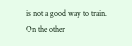is not a good way to train. On the other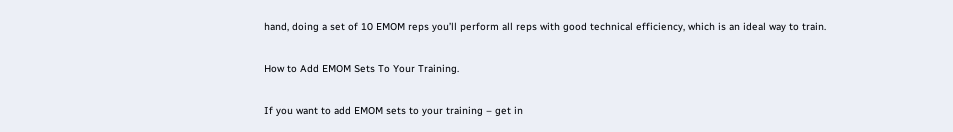hand, doing a set of 10 EMOM reps you’ll perform all reps with good technical efficiency, which is an ideal way to train.

How to Add EMOM Sets To Your Training.

If you want to add EMOM sets to your training – get in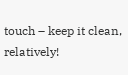touch – keep it clean, relatively!